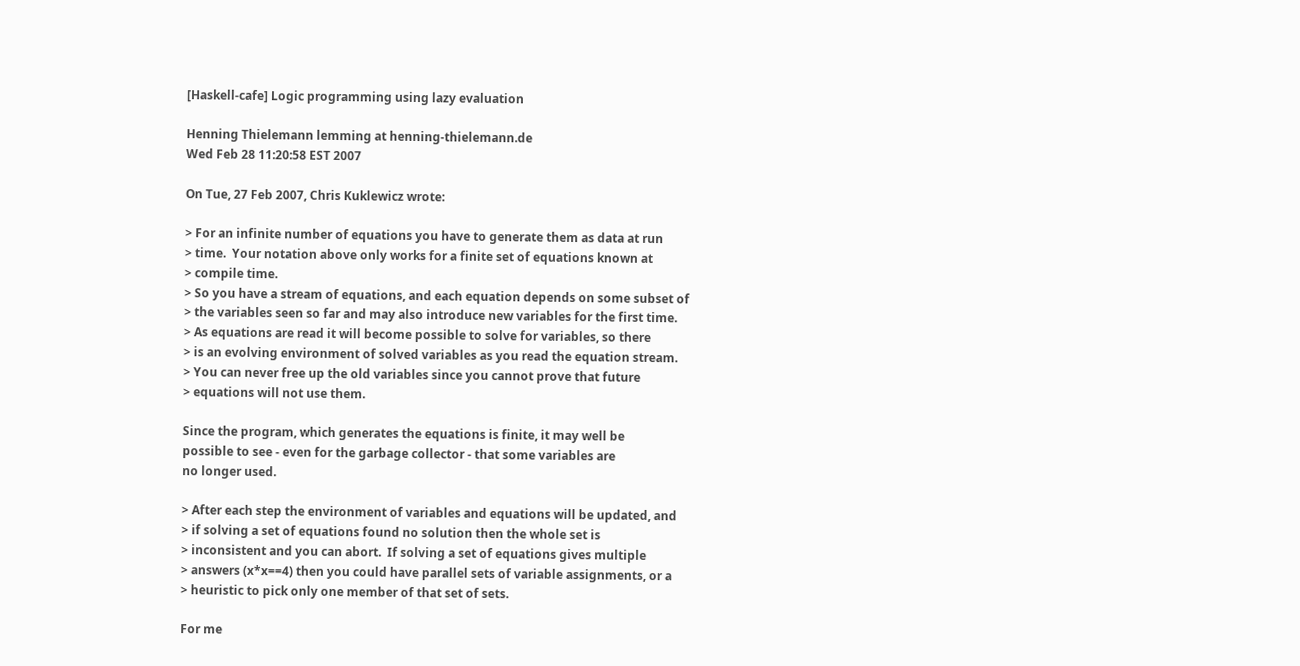[Haskell-cafe] Logic programming using lazy evaluation

Henning Thielemann lemming at henning-thielemann.de
Wed Feb 28 11:20:58 EST 2007

On Tue, 27 Feb 2007, Chris Kuklewicz wrote:

> For an infinite number of equations you have to generate them as data at run
> time.  Your notation above only works for a finite set of equations known at
> compile time.
> So you have a stream of equations, and each equation depends on some subset of
> the variables seen so far and may also introduce new variables for the first time.
> As equations are read it will become possible to solve for variables, so there
> is an evolving environment of solved variables as you read the equation stream.
> You can never free up the old variables since you cannot prove that future
> equations will not use them.

Since the program, which generates the equations is finite, it may well be
possible to see - even for the garbage collector - that some variables are
no longer used.

> After each step the environment of variables and equations will be updated, and
> if solving a set of equations found no solution then the whole set is
> inconsistent and you can abort.  If solving a set of equations gives multiple
> answers (x*x==4) then you could have parallel sets of variable assignments, or a
> heuristic to pick only one member of that set of sets.

For me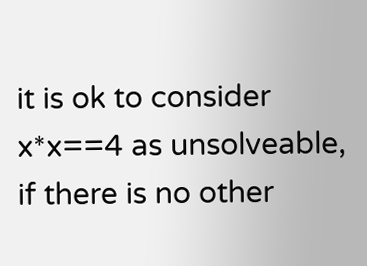it is ok to consider x*x==4 as unsolveable, if there is no other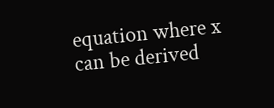equation where x can be derived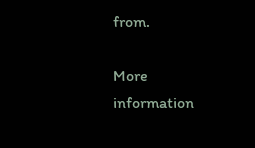from.

More information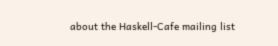about the Haskell-Cafe mailing list